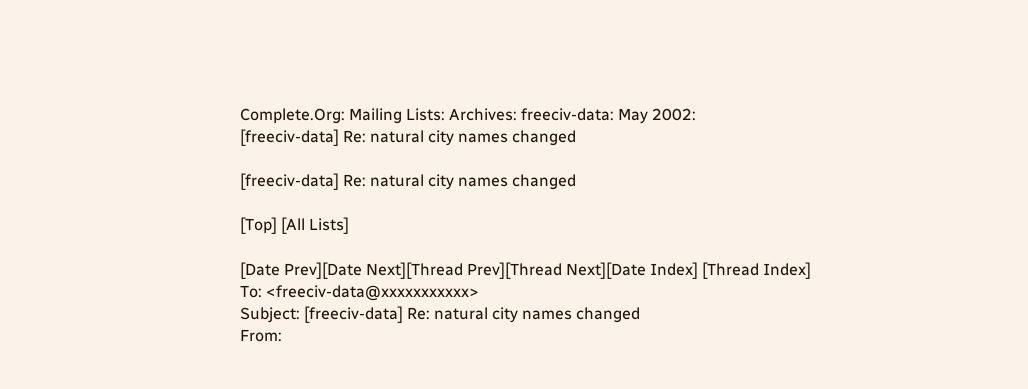Complete.Org: Mailing Lists: Archives: freeciv-data: May 2002:
[freeciv-data] Re: natural city names changed

[freeciv-data] Re: natural city names changed

[Top] [All Lists]

[Date Prev][Date Next][Thread Prev][Thread Next][Date Index] [Thread Index]
To: <freeciv-data@xxxxxxxxxxx>
Subject: [freeciv-data] Re: natural city names changed
From: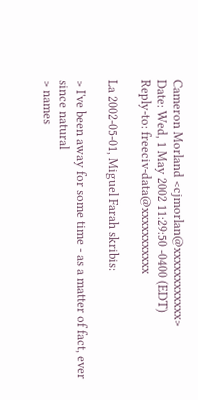Cameron Morland <cjmorlan@xxxxxxxxxxxx>
Date: Wed, 1 May 2002 11:29:50 -0400 (EDT)
Reply-to: freeciv-data@xxxxxxxxxxx

La 2002-05-01, Miguel Farah skribis:

> I've been away for some time - as a matter of fact, ever since natural
> names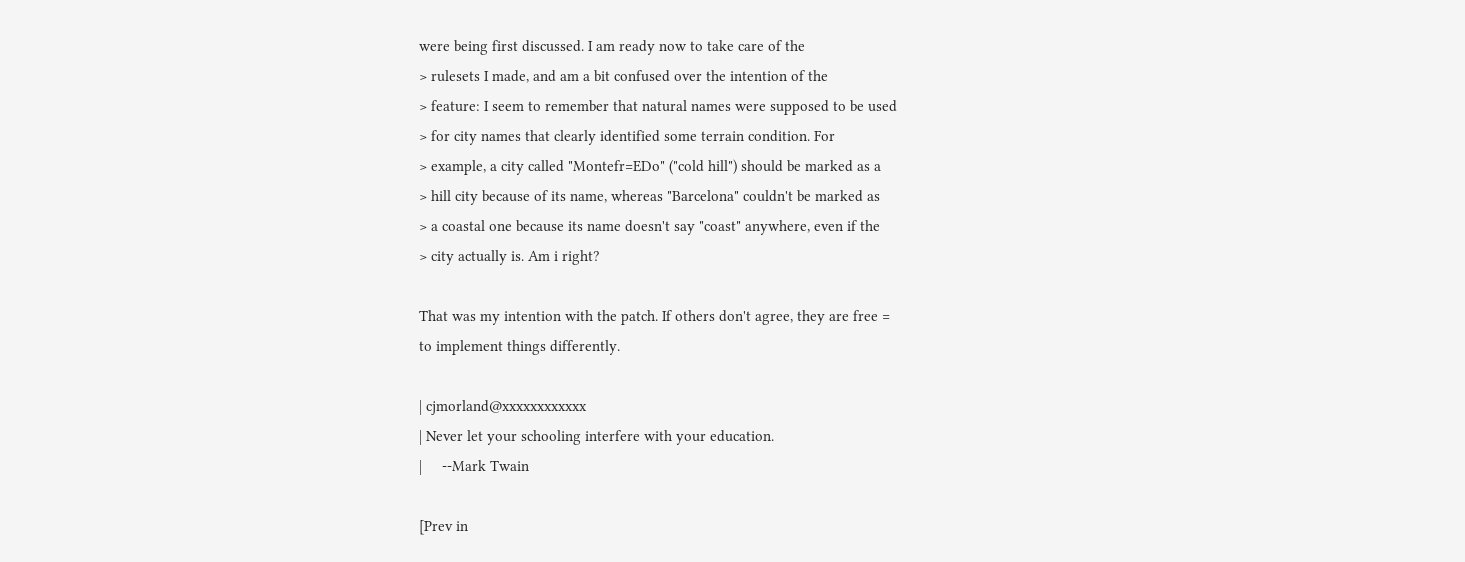were being first discussed. I am ready now to take care of the
> rulesets I made, and am a bit confused over the intention of the
> feature: I seem to remember that natural names were supposed to be used
> for city names that clearly identified some terrain condition. For
> example, a city called "Montefr=EDo" ("cold hill") should be marked as a
> hill city because of its name, whereas "Barcelona" couldn't be marked as
> a coastal one because its name doesn't say "coast" anywhere, even if the
> city actually is. Am i right?

That was my intention with the patch. If others don't agree, they are free =
to implement things differently.

| cjmorland@xxxxxxxxxxxx
| Never let your schooling interfere with your education.
|     --Mark Twain

[Prev in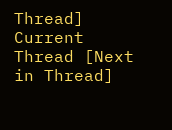Thread] Current Thread [Next in Thread]